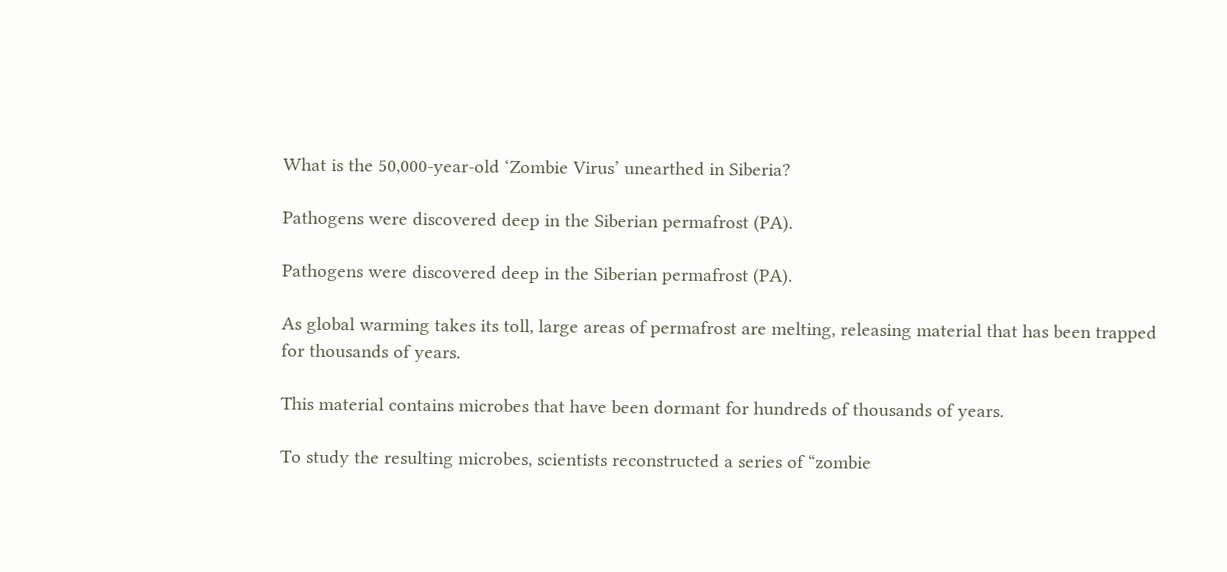What is the 50,000-year-old ‘Zombie Virus’ unearthed in Siberia?

Pathogens were discovered deep in the Siberian permafrost (PA).

Pathogens were discovered deep in the Siberian permafrost (PA).

As global warming takes its toll, large areas of permafrost are melting, releasing material that has been trapped for thousands of years.

This material contains microbes that have been dormant for hundreds of thousands of years.

To study the resulting microbes, scientists reconstructed a series of “zombie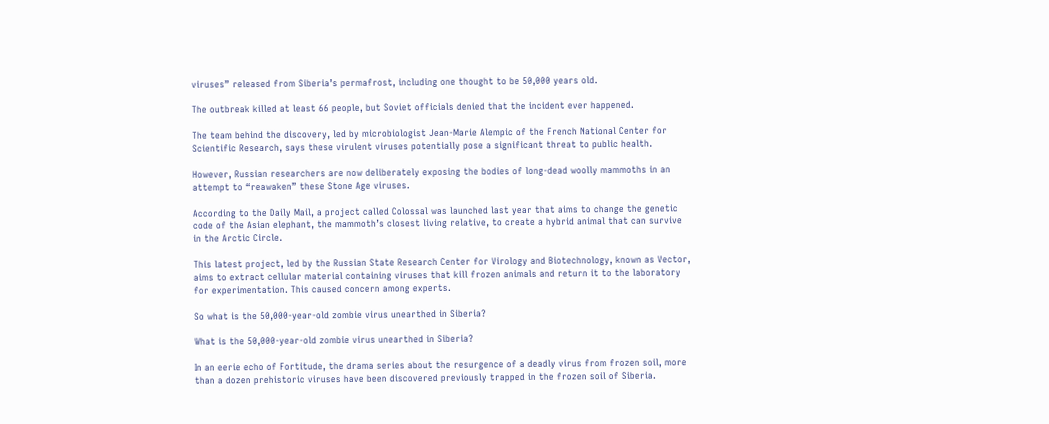viruses” released from Siberia’s permafrost, including one thought to be 50,000 years old.

The outbreak killed at least 66 people, but Soviet officials denied that the incident ever happened.

The team behind the discovery, led by microbiologist Jean-Marie Alempic of the French National Center for Scientific Research, says these virulent viruses potentially pose a significant threat to public health.

However, Russian researchers are now deliberately exposing the bodies of long-dead woolly mammoths in an attempt to “reawaken” these Stone Age viruses.

According to the Daily Mail, a project called Colossal was launched last year that aims to change the genetic code of the Asian elephant, the mammoth’s closest living relative, to create a hybrid animal that can survive in the Arctic Circle.

This latest project, led by the Russian State Research Center for Virology and Biotechnology, known as Vector, aims to extract cellular material containing viruses that kill frozen animals and return it to the laboratory for experimentation. This caused concern among experts.

So what is the 50,000-year-old zombie virus unearthed in Siberia?

What is the 50,000-year-old zombie virus unearthed in Siberia?

In an eerie echo of Fortitude, the drama series about the resurgence of a deadly virus from frozen soil, more than a dozen prehistoric viruses have been discovered previously trapped in the frozen soil of Siberia.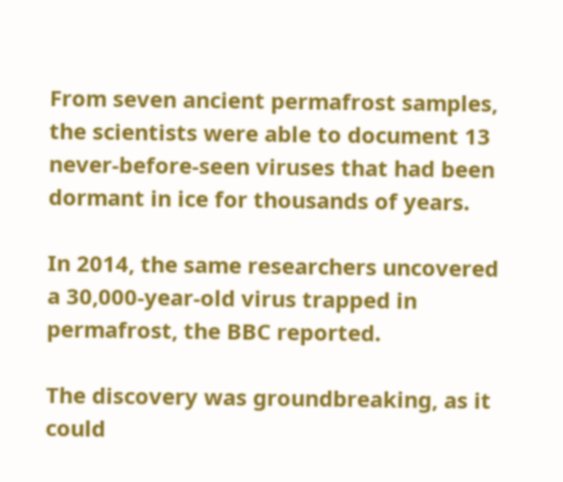From seven ancient permafrost samples, the scientists were able to document 13 never-before-seen viruses that had been dormant in ice for thousands of years.

In 2014, the same researchers uncovered a 30,000-year-old virus trapped in permafrost, the BBC reported.

The discovery was groundbreaking, as it could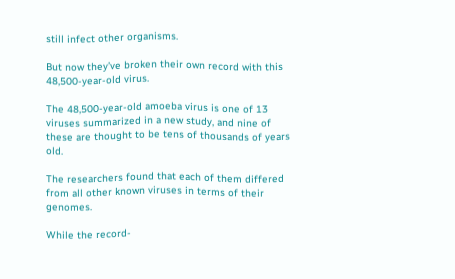still infect other organisms.

But now they’ve broken their own record with this 48,500-year-old virus.

The 48,500-year-old amoeba virus is one of 13 viruses summarized in a new study, and nine of these are thought to be tens of thousands of years old.

The researchers found that each of them differed from all other known viruses in terms of their genomes.

While the record-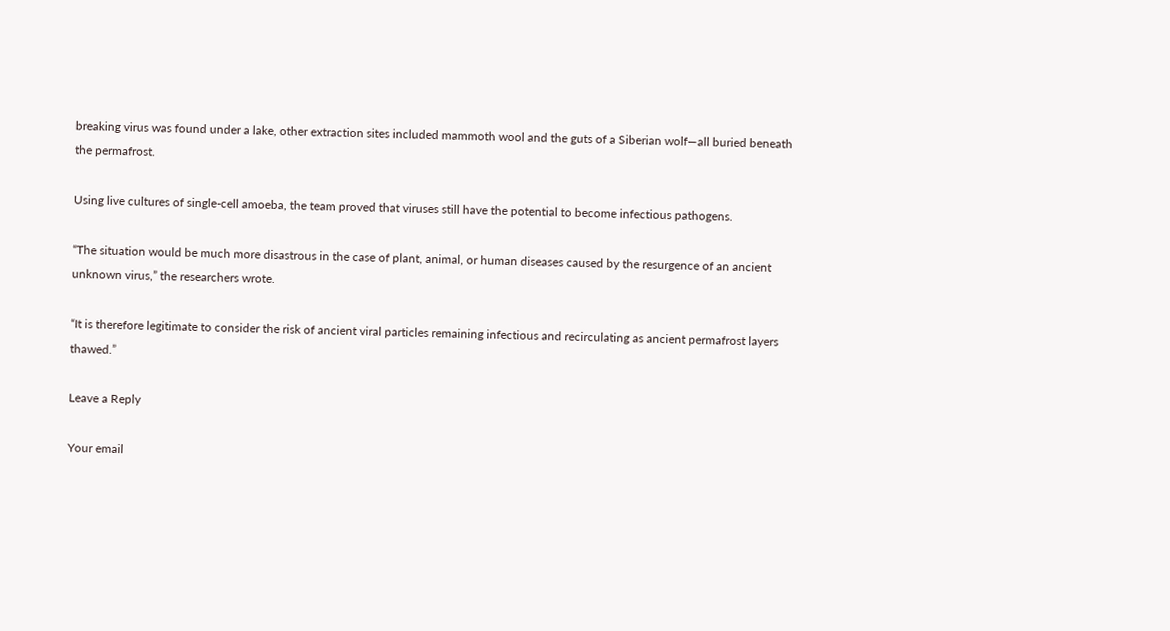breaking virus was found under a lake, other extraction sites included mammoth wool and the guts of a Siberian wolf—all buried beneath the permafrost.

Using live cultures of single-cell amoeba, the team proved that viruses still have the potential to become infectious pathogens.

“The situation would be much more disastrous in the case of plant, animal, or human diseases caused by the resurgence of an ancient unknown virus,” the researchers wrote.

“It is therefore legitimate to consider the risk of ancient viral particles remaining infectious and recirculating as ancient permafrost layers thawed.”

Leave a Reply

Your email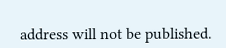address will not be published.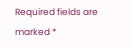Required fields are marked *